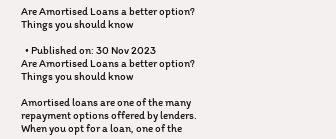Are Amortised Loans a better option? Things you should know

  • Published on: 30 Nov 2023
Are Amortised Loans a better option? Things you should know

Amortised loans are one of the many repayment options offered by lenders. When you opt for a loan, one of the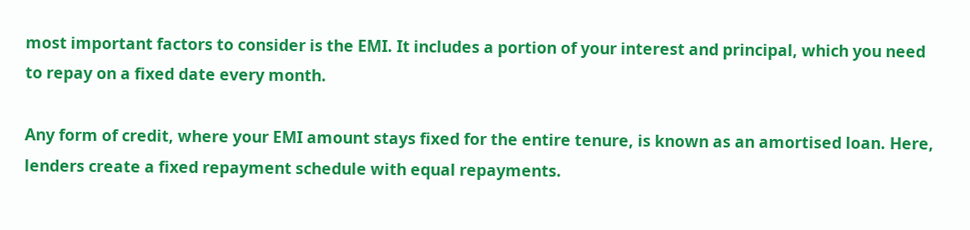most important factors to consider is the EMI. It includes a portion of your interest and principal, which you need to repay on a fixed date every month.

Any form of credit, where your EMI amount stays fixed for the entire tenure, is known as an amortised loan. Here, lenders create a fixed repayment schedule with equal repayments.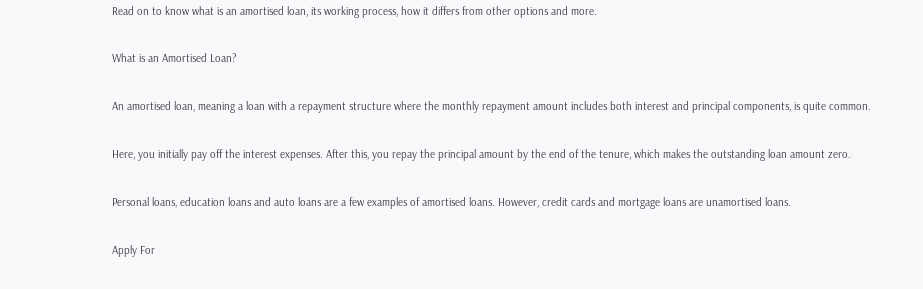Read on to know what is an amortised loan, its working process, how it differs from other options and more.

What is an Amortised Loan?

An amortised loan, meaning a loan with a repayment structure where the monthly repayment amount includes both interest and principal components, is quite common.

Here, you initially pay off the interest expenses. After this, you repay the principal amount by the end of the tenure, which makes the outstanding loan amount zero.

Personal loans, education loans and auto loans are a few examples of amortised loans. However, credit cards and mortgage loans are unamortised loans.

Apply For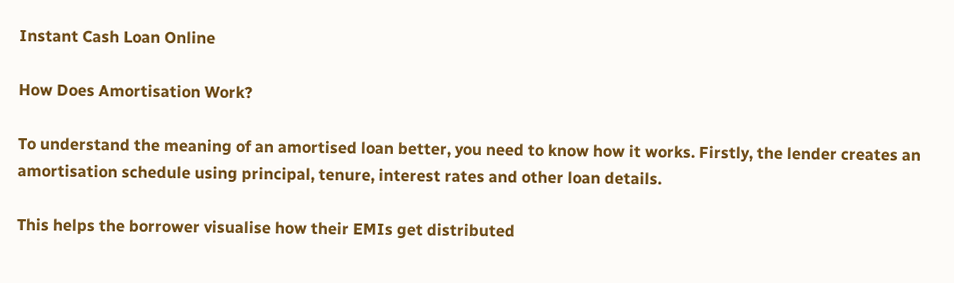Instant Cash Loan Online

How Does Amortisation Work?

To understand the meaning of an amortised loan better, you need to know how it works. Firstly, the lender creates an amortisation schedule using principal, tenure, interest rates and other loan details.

This helps the borrower visualise how their EMIs get distributed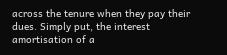across the tenure when they pay their dues. Simply put, the interest amortisation of a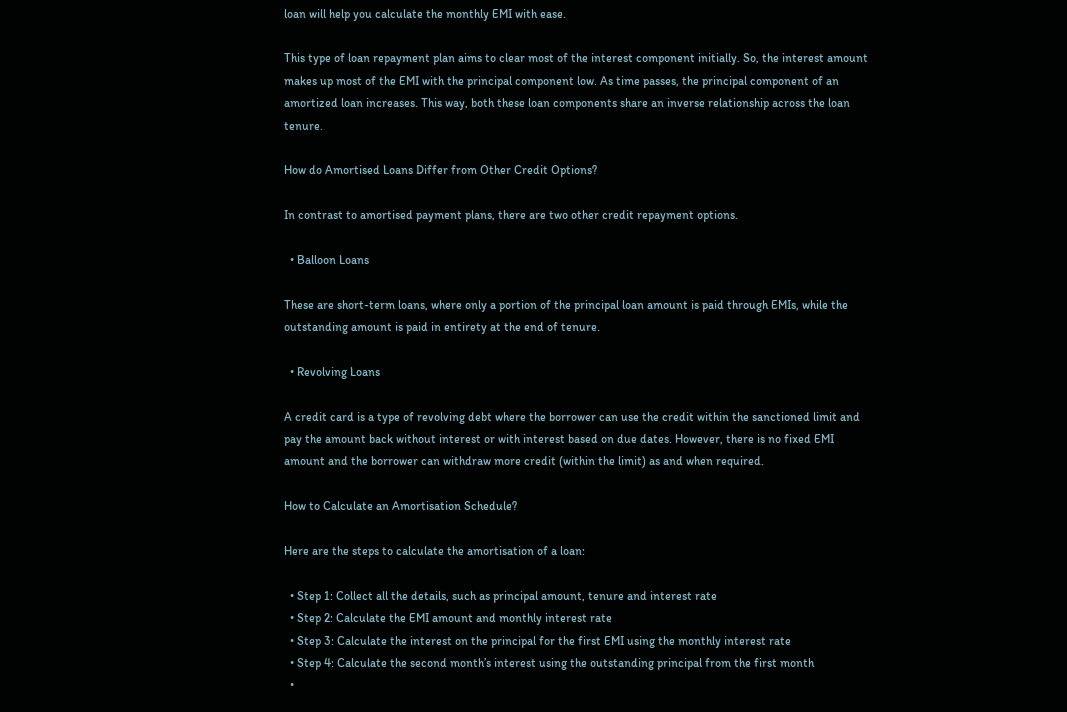loan will help you calculate the monthly EMI with ease.

This type of loan repayment plan aims to clear most of the interest component initially. So, the interest amount makes up most of the EMI with the principal component low. As time passes, the principal component of an amortized loan increases. This way, both these loan components share an inverse relationship across the loan tenure.

How do Amortised Loans Differ from Other Credit Options?

In contrast to amortised payment plans, there are two other credit repayment options.

  • Balloon Loans

These are short-term loans, where only a portion of the principal loan amount is paid through EMIs, while the outstanding amount is paid in entirety at the end of tenure.

  • Revolving Loans

A credit card is a type of revolving debt where the borrower can use the credit within the sanctioned limit and pay the amount back without interest or with interest based on due dates. However, there is no fixed EMI amount and the borrower can withdraw more credit (within the limit) as and when required.

How to Calculate an Amortisation Schedule?

Here are the steps to calculate the amortisation of a loan:

  • Step 1: Collect all the details, such as principal amount, tenure and interest rate
  • Step 2: Calculate the EMI amount and monthly interest rate
  • Step 3: Calculate the interest on the principal for the first EMI using the monthly interest rate
  • Step 4: Calculate the second month’s interest using the outstanding principal from the first month
  •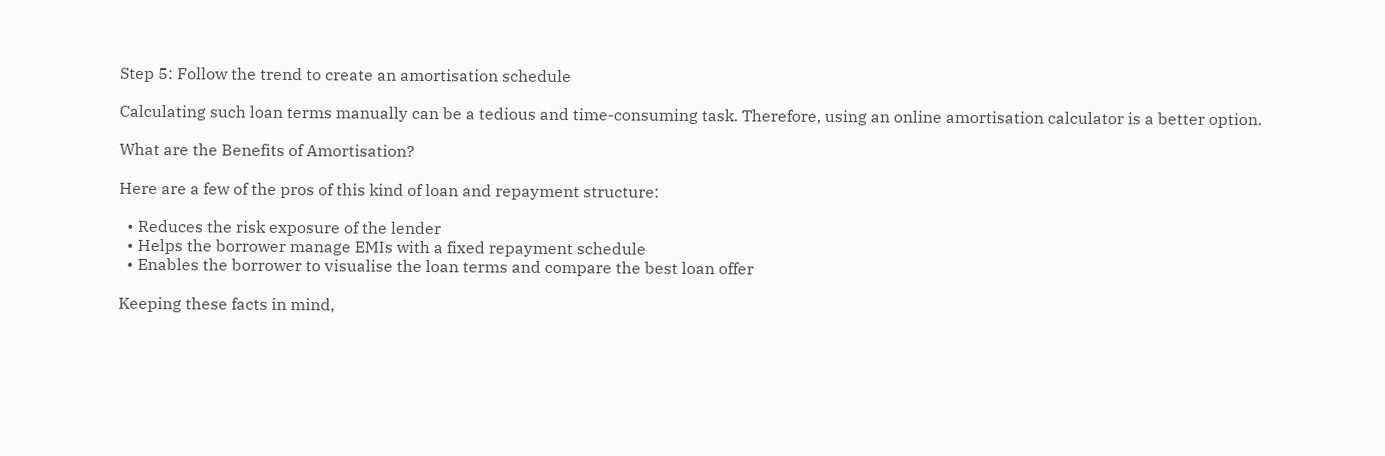Step 5: Follow the trend to create an amortisation schedule

Calculating such loan terms manually can be a tedious and time-consuming task. Therefore, using an online amortisation calculator is a better option.

What are the Benefits of Amortisation?

Here are a few of the pros of this kind of loan and repayment structure:

  • Reduces the risk exposure of the lender
  • Helps the borrower manage EMIs with a fixed repayment schedule
  • Enables the borrower to visualise the loan terms and compare the best loan offer

Keeping these facts in mind,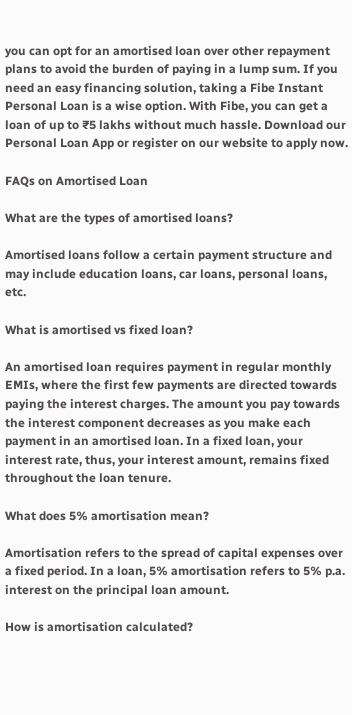you can opt for an amortised loan over other repayment plans to avoid the burden of paying in a lump sum. If you need an easy financing solution, taking a Fibe Instant Personal Loan is a wise option. With Fibe, you can get a loan of up to ₹5 lakhs without much hassle. Download our Personal Loan App or register on our website to apply now.

FAQs on Amortised Loan

What are the types of amortised loans?

Amortised loans follow a certain payment structure and may include education loans, car loans, personal loans, etc.

What is amortised vs fixed loan?

An amortised loan requires payment in regular monthly EMIs, where the first few payments are directed towards paying the interest charges. The amount you pay towards the interest component decreases as you make each payment in an amortised loan. In a fixed loan, your interest rate, thus, your interest amount, remains fixed throughout the loan tenure.

What does 5% amortisation mean?

Amortisation refers to the spread of capital expenses over a fixed period. In a loan, 5% amortisation refers to 5% p.a. interest on the principal loan amount.

How is amortisation calculated?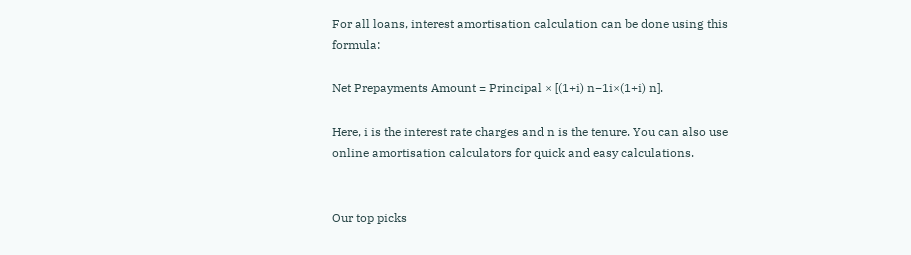For all loans, interest amortisation calculation can be done using this formula:

Net Prepayments Amount = Principal × [(1+i) n−1i×(1+i) n].

Here, i is the interest rate charges and n is the tenure. You can also use online amortisation calculators for quick and easy calculations.


Our top picks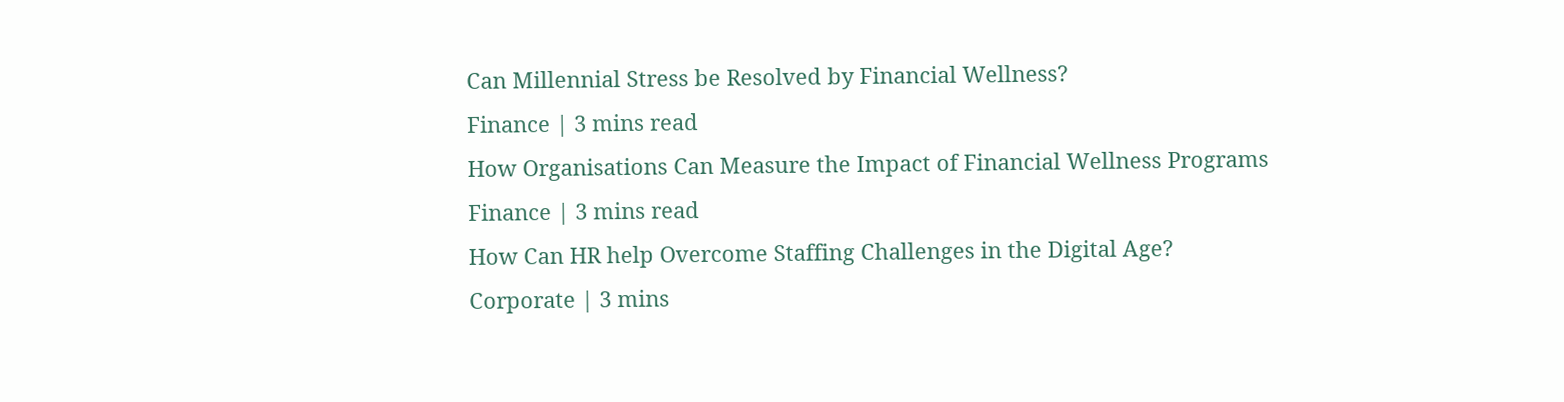Can Millennial Stress be Resolved by Financial Wellness?
Finance | 3 mins read
How Organisations Can Measure the Impact of Financial Wellness Programs
Finance | 3 mins read
How Can HR help Overcome Staffing Challenges in the Digital Age?
Corporate | 3 mins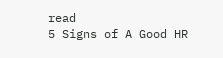read
5 Signs of A Good HR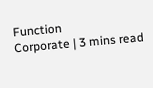Function
Corporate | 3 mins read